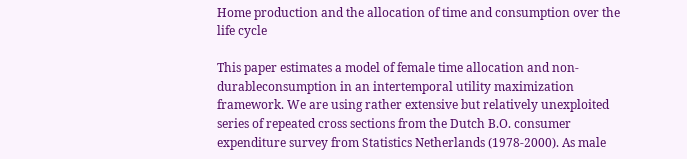Home production and the allocation of time and consumption over the life cycle

This paper estimates a model of female time allocation and non-durableconsumption in an intertemporal utility maximization framework. We are using rather extensive but relatively unexploited series of repeated cross sections from the Dutch B.O. consumer expenditure survey from Statistics Netherlands (1978-2000). As male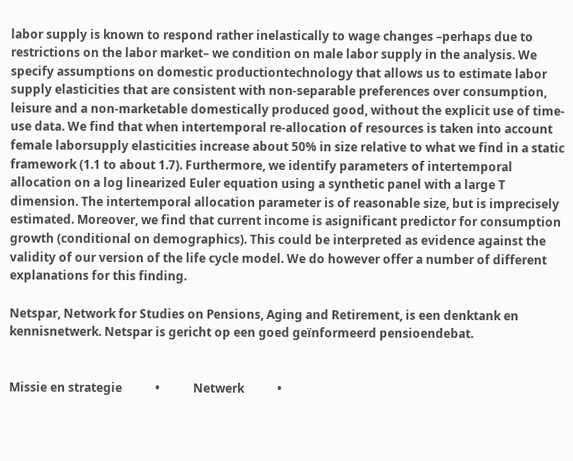labor supply is known to respond rather inelastically to wage changes –perhaps due to restrictions on the labor market– we condition on male labor supply in the analysis. We specify assumptions on domestic productiontechnology that allows us to estimate labor supply elasticities that are consistent with non-separable preferences over consumption, leisure and a non-marketable domestically produced good, without the explicit use of time-use data. We find that when intertemporal re-allocation of resources is taken into account female laborsupply elasticities increase about 50% in size relative to what we find in a static framework (1.1 to about 1.7). Furthermore, we identify parameters of intertemporal allocation on a log linearized Euler equation using a synthetic panel with a large T dimension. The intertemporal allocation parameter is of reasonable size, but is imprecisely estimated. Moreover, we find that current income is asignificant predictor for consumption growth (conditional on demographics). This could be interpreted as evidence against the validity of our version of the life cycle model. We do however offer a number of different explanations for this finding.

Netspar, Network for Studies on Pensions, Aging and Retirement, is een denktank en kennisnetwerk. Netspar is gericht op een goed geïnformeerd pensioendebat.


Missie en strategie           •           Netwerk           •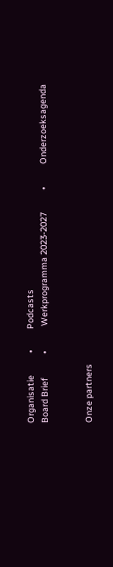Organisatie           •          Podcasts
Board Brief            •            Werkprogramma 2023-2027           •           Onderzoeksagenda


Onze partners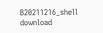B20211216_shell download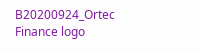B20200924_Ortec Finance logo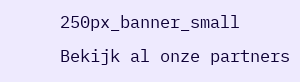250px_banner_small
Bekijk al onze partners